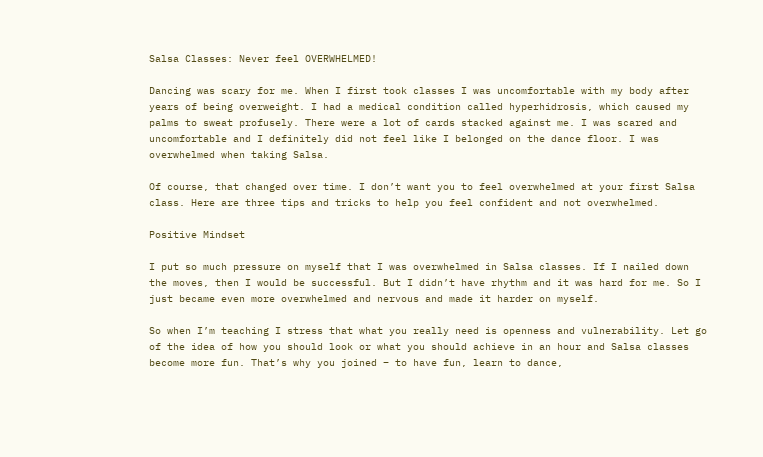Salsa Classes: Never feel OVERWHELMED!

Dancing was scary for me. When I first took classes I was uncomfortable with my body after years of being overweight. I had a medical condition called hyperhidrosis, which caused my palms to sweat profusely. There were a lot of cards stacked against me. I was scared and uncomfortable and I definitely did not feel like I belonged on the dance floor. I was overwhelmed when taking Salsa.

Of course, that changed over time. I don’t want you to feel overwhelmed at your first Salsa class. Here are three tips and tricks to help you feel confident and not overwhelmed.

Positive Mindset

I put so much pressure on myself that I was overwhelmed in Salsa classes. If I nailed down the moves, then I would be successful. But I didn’t have rhythm and it was hard for me. So I just became even more overwhelmed and nervous and made it harder on myself.

So when I’m teaching I stress that what you really need is openness and vulnerability. Let go of the idea of how you should look or what you should achieve in an hour and Salsa classes become more fun. That’s why you joined – to have fun, learn to dance,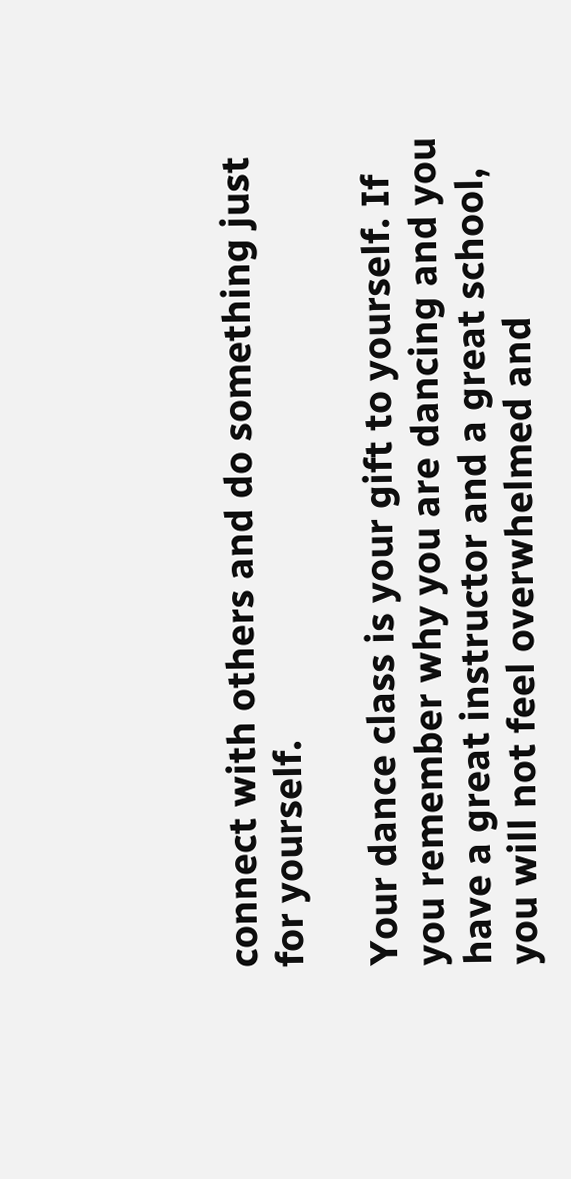connect with others and do something just for yourself.

Your dance class is your gift to yourself. If you remember why you are dancing and you have a great instructor and a great school, you will not feel overwhelmed and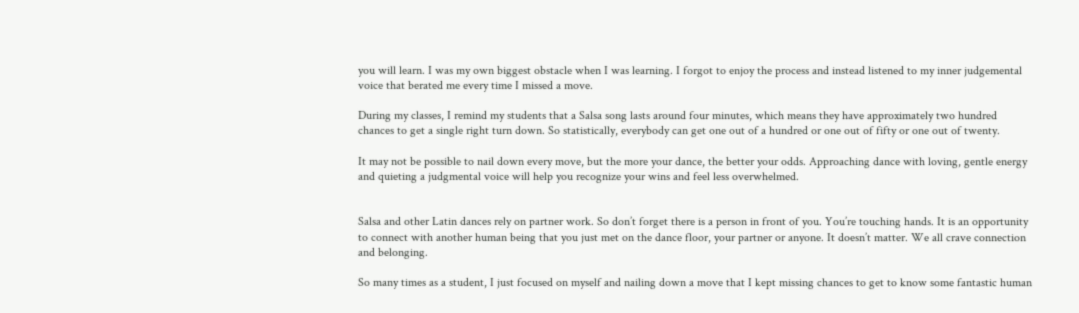you will learn. I was my own biggest obstacle when I was learning. I forgot to enjoy the process and instead listened to my inner judgemental voice that berated me every time I missed a move.

During my classes, I remind my students that a Salsa song lasts around four minutes, which means they have approximately two hundred chances to get a single right turn down. So statistically, everybody can get one out of a hundred or one out of fifty or one out of twenty.

It may not be possible to nail down every move, but the more your dance, the better your odds. Approaching dance with loving, gentle energy and quieting a judgmental voice will help you recognize your wins and feel less overwhelmed.


Salsa and other Latin dances rely on partner work. So don’t forget there is a person in front of you. You’re touching hands. It is an opportunity to connect with another human being that you just met on the dance floor, your partner or anyone. It doesn’t matter. We all crave connection and belonging.

So many times as a student, I just focused on myself and nailing down a move that I kept missing chances to get to know some fantastic human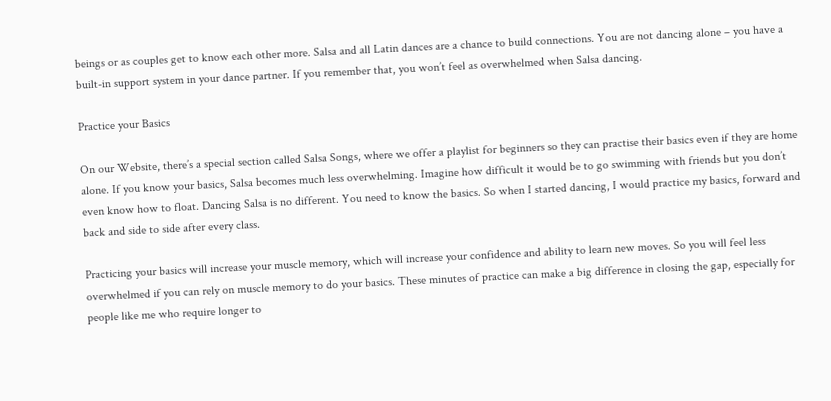beings or as couples get to know each other more. Salsa and all Latin dances are a chance to build connections. You are not dancing alone – you have a built-in support system in your dance partner. If you remember that, you won’t feel as overwhelmed when Salsa dancing.

Practice your Basics

On our Website, there’s a special section called Salsa Songs, where we offer a playlist for beginners so they can practise their basics even if they are home alone. If you know your basics, Salsa becomes much less overwhelming. Imagine how difficult it would be to go swimming with friends but you don’t even know how to float. Dancing Salsa is no different. You need to know the basics. So when I started dancing, I would practice my basics, forward and back and side to side after every class.

Practicing your basics will increase your muscle memory, which will increase your confidence and ability to learn new moves. So you will feel less overwhelmed if you can rely on muscle memory to do your basics. These minutes of practice can make a big difference in closing the gap, especially for people like me who require longer to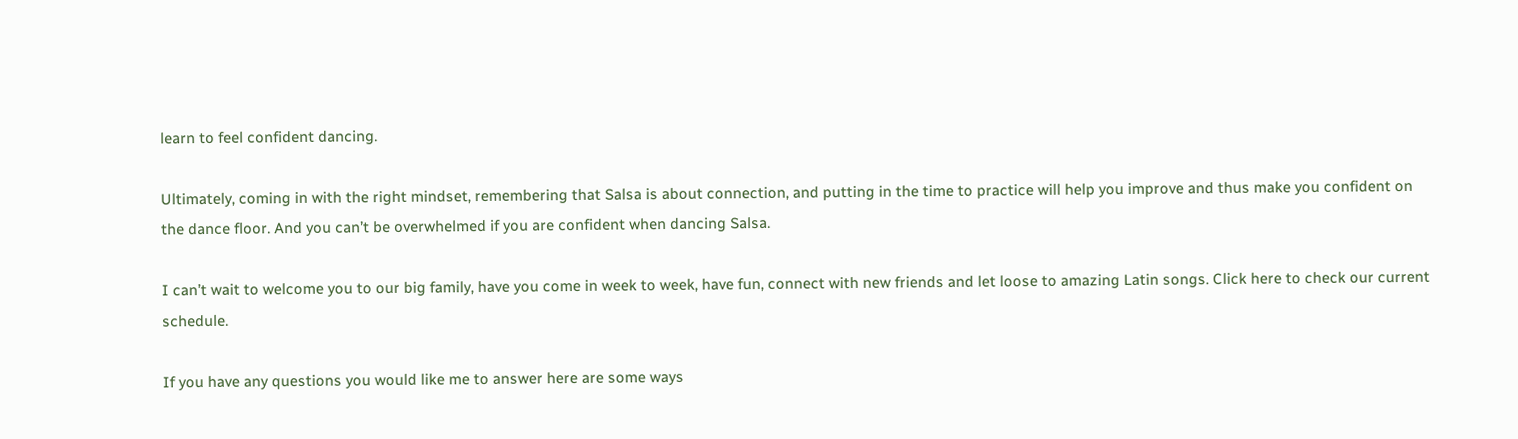learn to feel confident dancing.

Ultimately, coming in with the right mindset, remembering that Salsa is about connection, and putting in the time to practice will help you improve and thus make you confident on the dance floor. And you can’t be overwhelmed if you are confident when dancing Salsa.

I can’t wait to welcome you to our big family, have you come in week to week, have fun, connect with new friends and let loose to amazing Latin songs. Click here to check our current schedule.

If you have any questions you would like me to answer here are some ways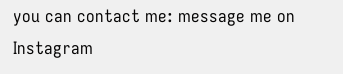you can contact me: message me on Instagram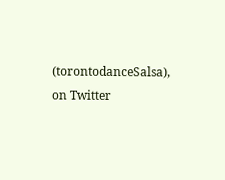(torontodanceSalsa), on Twitter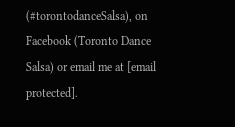(#torontodanceSalsa), on Facebook (Toronto Dance Salsa) or email me at [email protected].